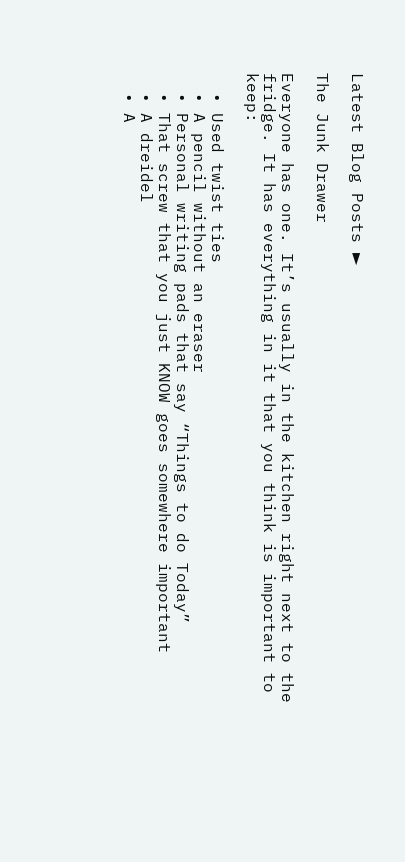Latest Blog Posts ►

The Junk Drawer

Everyone has one. It’s usually in the kitchen right next to the fridge. It has everything in it that you think is important to keep:

  • Used twist ties
  • A pencil without an eraser
  • Personal writing pads that say “Things to do Today”
  • That screw that you just KNOW goes somewhere important
  • A dreidel
  • A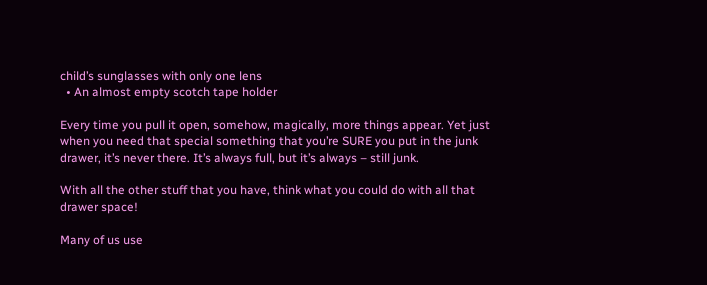child’s sunglasses with only one lens
  • An almost empty scotch tape holder

Every time you pull it open, somehow, magically, more things appear. Yet just when you need that special something that you’re SURE you put in the junk drawer, it’s never there. It’s always full, but it’s always – still junk.

With all the other stuff that you have, think what you could do with all that drawer space!

Many of us use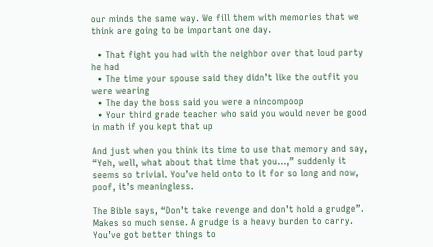our minds the same way. We fill them with memories that we think are going to be important one day.

  • That fight you had with the neighbor over that loud party he had
  • The time your spouse said they didn’t like the outfit you were wearing
  • The day the boss said you were a nincompoop
  • Your third grade teacher who said you would never be good in math if you kept that up

And just when you think its time to use that memory and say, “Yeh, well, what about that time that you…,” suddenly it seems so trivial. You’ve held onto to it for so long and now, poof, it’s meaningless.

The Bible says, “Don’t take revenge and don’t hold a grudge”. Makes so much sense. A grudge is a heavy burden to carry. You’ve got better things to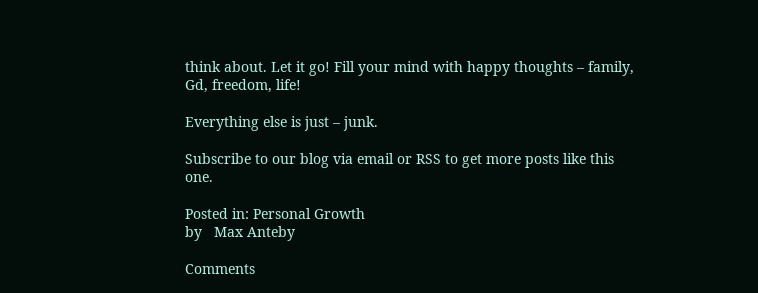think about. Let it go! Fill your mind with happy thoughts – family, Gd, freedom, life!

Everything else is just – junk.

Subscribe to our blog via email or RSS to get more posts like this one.

Posted in: Personal Growth
by   Max Anteby

Comments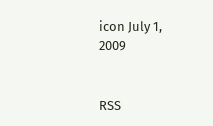icon July 1, 2009


RSS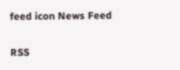feed icon News Feed

RSS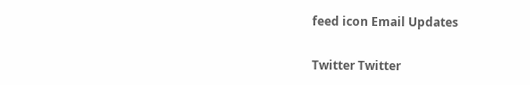feed icon Email Updates

Twitter Twitter